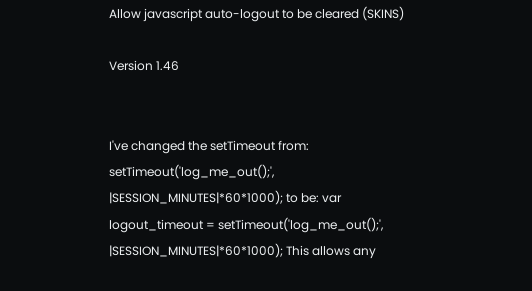Allow javascript auto-logout to be cleared (SKINS)

Version 1.46


I've changed the setTimeout from: setTimeout('log_me_out();', |SESSION_MINUTES|*60*1000); to be: var logout_timeout = setTimeout('log_me_out();', |SESSION_MINUTES|*60*1000); This allows any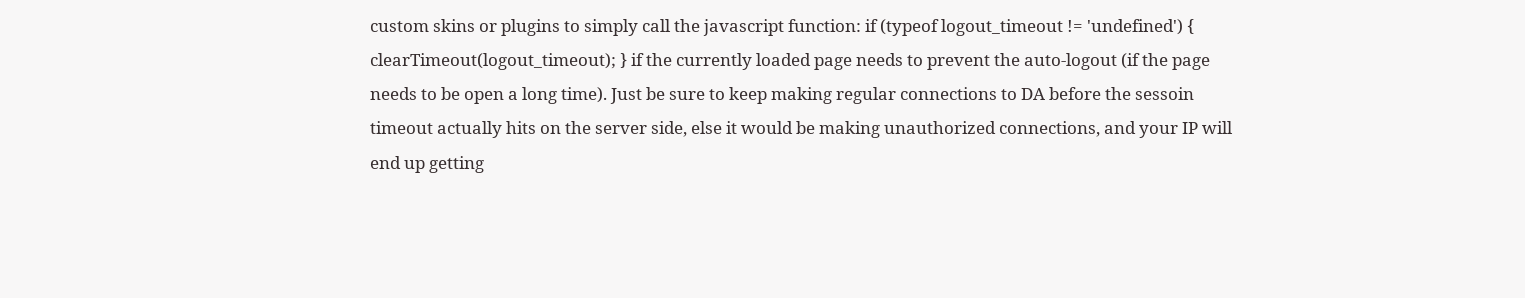custom skins or plugins to simply call the javascript function: if (typeof logout_timeout != 'undefined') { clearTimeout(logout_timeout); } if the currently loaded page needs to prevent the auto-logout (if the page needs to be open a long time). Just be sure to keep making regular connections to DA before the sessoin timeout actually hits on the server side, else it would be making unauthorized connections, and your IP will end up getting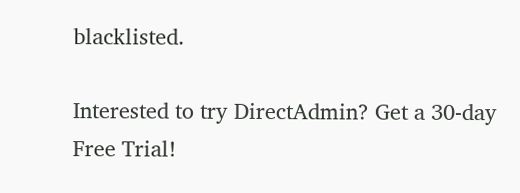blacklisted.

Interested to try DirectAdmin? Get a 30-day Free Trial!